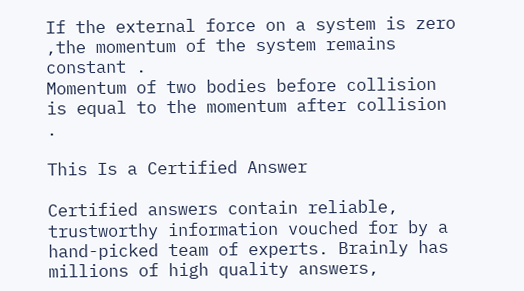If the external force on a system is zero ,the momentum of the system remains constant .
Momentum of two bodies before collision is equal to the momentum after collision .

This Is a Certified Answer

Certified answers contain reliable, trustworthy information vouched for by a hand-picked team of experts. Brainly has millions of high quality answers,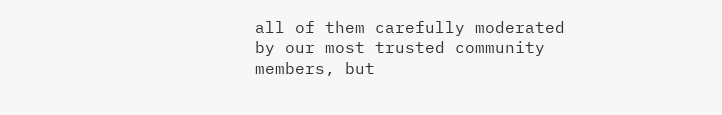all of them carefully moderated by our most trusted community members, but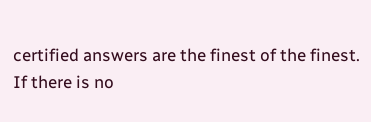certified answers are the finest of the finest.
If there is no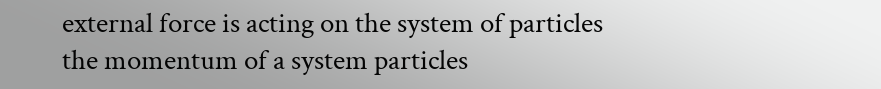external force is acting on the system of particles the momentum of a system particles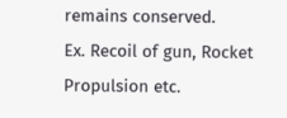remains conserved.
Ex. Recoil of gun, Rocket Propulsion etc.